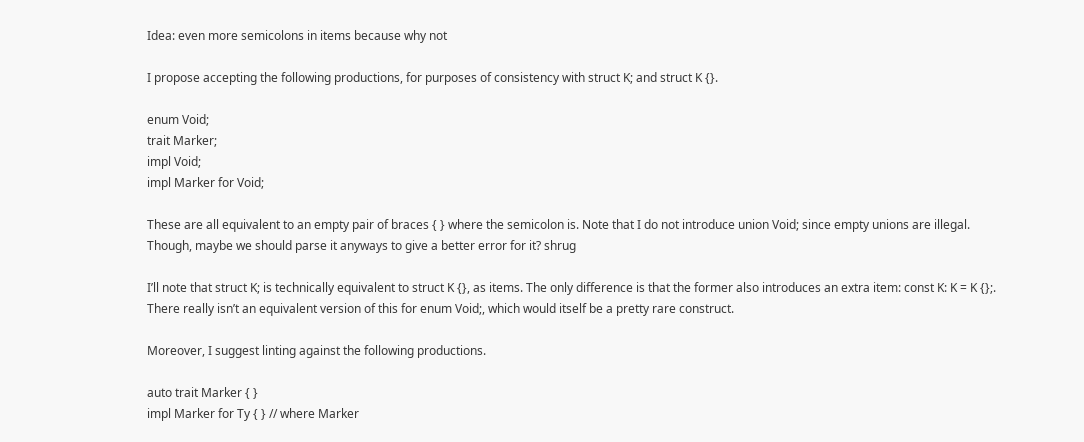Idea: even more semicolons in items because why not

I propose accepting the following productions, for purposes of consistency with struct K; and struct K {}.

enum Void;
trait Marker;
impl Void;
impl Marker for Void;

These are all equivalent to an empty pair of braces { } where the semicolon is. Note that I do not introduce union Void; since empty unions are illegal. Though, maybe we should parse it anyways to give a better error for it? shrug

I’ll note that struct K; is technically equivalent to struct K {}, as items. The only difference is that the former also introduces an extra item: const K: K = K {};. There really isn’t an equivalent version of this for enum Void;, which would itself be a pretty rare construct.

Moreover, I suggest linting against the following productions.

auto trait Marker { }
impl Marker for Ty { } // where Marker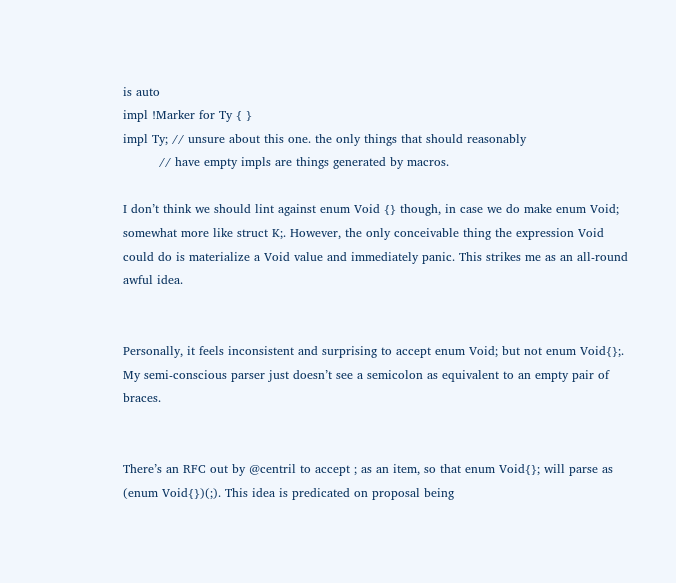is auto
impl !Marker for Ty { }
impl Ty; // unsure about this one. the only things that should reasonably
         // have empty impls are things generated by macros.

I don’t think we should lint against enum Void {} though, in case we do make enum Void; somewhat more like struct K;. However, the only conceivable thing the expression Void could do is materialize a Void value and immediately panic. This strikes me as an all-round awful idea.


Personally, it feels inconsistent and surprising to accept enum Void; but not enum Void{};. My semi-conscious parser just doesn’t see a semicolon as equivalent to an empty pair of braces.


There’s an RFC out by @centril to accept ; as an item, so that enum Void{}; will parse as (enum Void{})(;). This idea is predicated on proposal being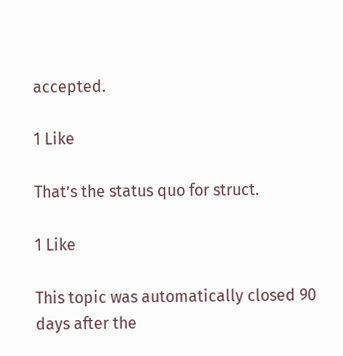accepted.

1 Like

That’s the status quo for struct.

1 Like

This topic was automatically closed 90 days after the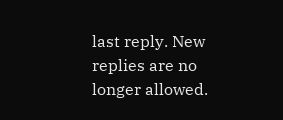last reply. New replies are no longer allowed.